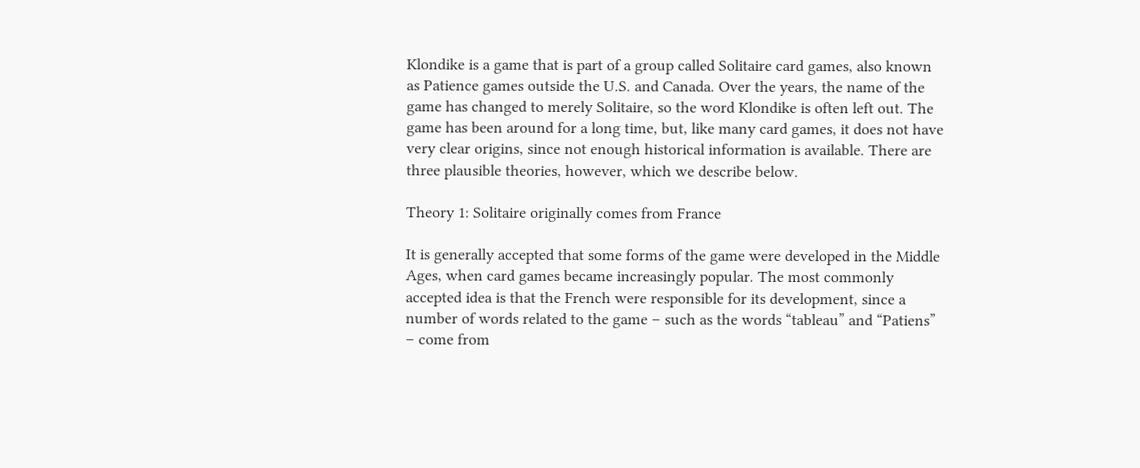Klondike is a game that is part of a group called Solitaire card games, also known as Patience games outside the U.S. and Canada. Over the years, the name of the game has changed to merely Solitaire, so the word Klondike is often left out. The game has been around for a long time, but, like many card games, it does not have very clear origins, since not enough historical information is available. There are three plausible theories, however, which we describe below.

Theory 1: Solitaire originally comes from France

It is generally accepted that some forms of the game were developed in the Middle Ages, when card games became increasingly popular. The most commonly accepted idea is that the French were responsible for its development, since a number of words related to the game – such as the words “tableau” and “Patiens” – come from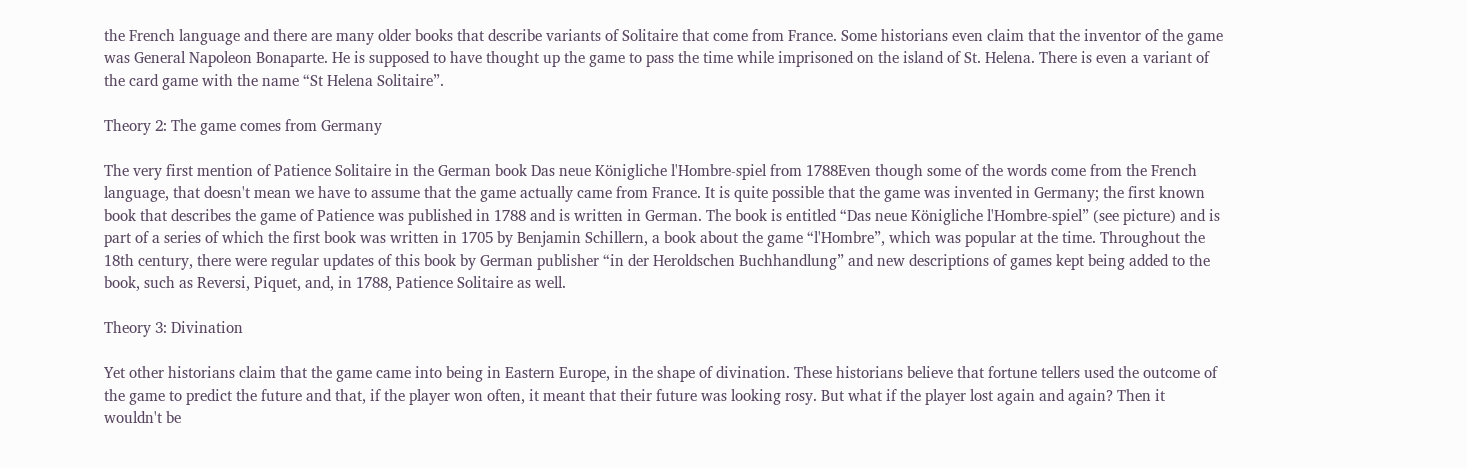the French language and there are many older books that describe variants of Solitaire that come from France. Some historians even claim that the inventor of the game was General Napoleon Bonaparte. He is supposed to have thought up the game to pass the time while imprisoned on the island of St. Helena. There is even a variant of the card game with the name “St Helena Solitaire”.

Theory 2: The game comes from Germany

The very first mention of Patience Solitaire in the German book Das neue Königliche l'Hombre-spiel from 1788Even though some of the words come from the French language, that doesn't mean we have to assume that the game actually came from France. It is quite possible that the game was invented in Germany; the first known book that describes the game of Patience was published in 1788 and is written in German. The book is entitled “Das neue Königliche l'Hombre-spiel” (see picture) and is part of a series of which the first book was written in 1705 by Benjamin Schillern, a book about the game “l'Hombre”, which was popular at the time. Throughout the 18th century, there were regular updates of this book by German publisher “in der Heroldschen Buchhandlung” and new descriptions of games kept being added to the book, such as Reversi, Piquet, and, in 1788, Patience Solitaire as well.

Theory 3: Divination

Yet other historians claim that the game came into being in Eastern Europe, in the shape of divination. These historians believe that fortune tellers used the outcome of the game to predict the future and that, if the player won often, it meant that their future was looking rosy. But what if the player lost again and again? Then it wouldn't be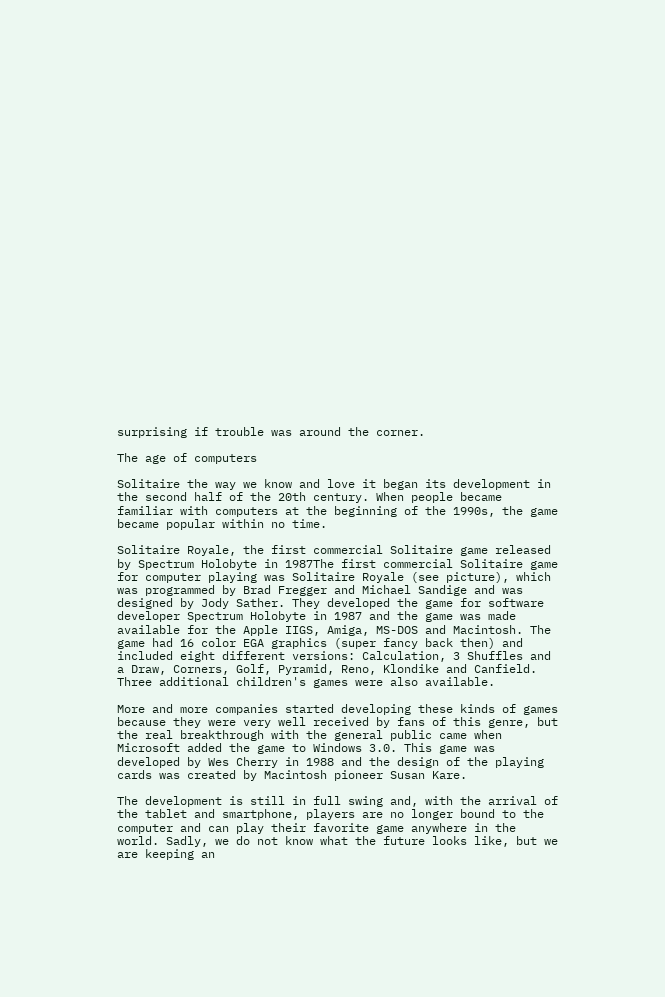surprising if trouble was around the corner.

The age of computers

Solitaire the way we know and love it began its development in the second half of the 20th century. When people became familiar with computers at the beginning of the 1990s, the game became popular within no time.

Solitaire Royale, the first commercial Solitaire game released by Spectrum Holobyte in 1987The first commercial Solitaire game for computer playing was Solitaire Royale (see picture), which was programmed by Brad Fregger and Michael Sandige and was designed by Jody Sather. They developed the game for software developer Spectrum Holobyte in 1987 and the game was made available for the Apple IIGS, Amiga, MS-DOS and Macintosh. The game had 16 color EGA graphics (super fancy back then) and included eight different versions: Calculation, 3 Shuffles and a Draw, Corners, Golf, Pyramid, Reno, Klondike and Canfield. Three additional children's games were also available.

More and more companies started developing these kinds of games because they were very well received by fans of this genre, but the real breakthrough with the general public came when Microsoft added the game to Windows 3.0. This game was developed by Wes Cherry in 1988 and the design of the playing cards was created by Macintosh pioneer Susan Kare.

The development is still in full swing and, with the arrival of the tablet and smartphone, players are no longer bound to the computer and can play their favorite game anywhere in the world. Sadly, we do not know what the future looks like, but we are keeping an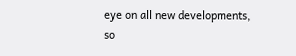eye on all new developments, so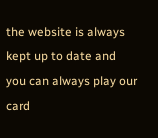the website is always kept up to date and you can always play our card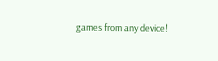games from any device!